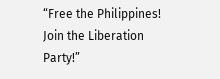“Free the Philippines! Join the Liberation Party!”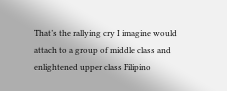That’s the rallying cry I imagine would attach to a group of middle class and enlightened upper class Filipino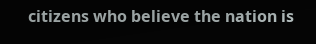citizens who believe the nation is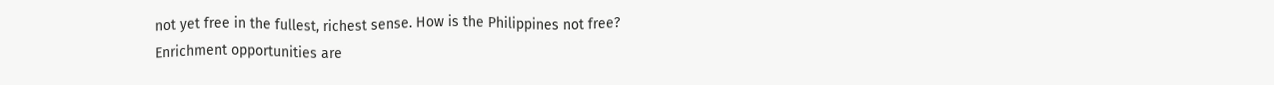not yet free in the fullest, richest sense. How is the Philippines not free? Enrichment opportunities are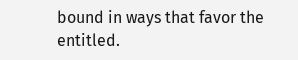bound in ways that favor the entitled.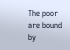The poor are bound by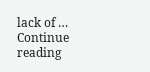lack of … Continue reading